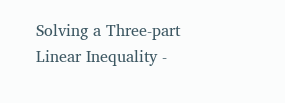Solving a Three-part Linear Inequality -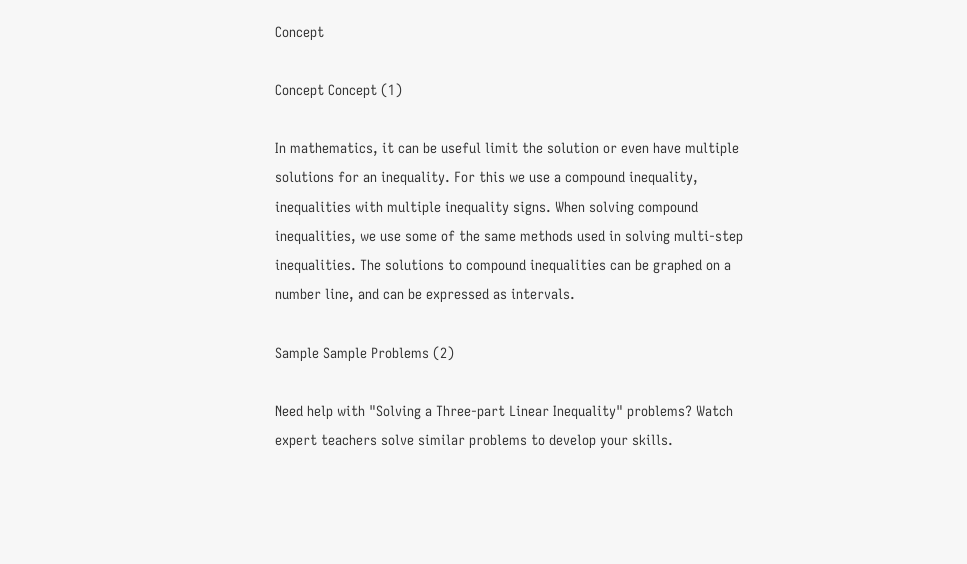Concept

Concept Concept (1)

In mathematics, it can be useful limit the solution or even have multiple solutions for an inequality. For this we use a compound inequality, inequalities with multiple inequality signs. When solving compound inequalities, we use some of the same methods used in solving multi-step inequalities. The solutions to compound inequalities can be graphed on a number line, and can be expressed as intervals.

Sample Sample Problems (2)

Need help with "Solving a Three-part Linear Inequality" problems? Watch expert teachers solve similar problems to develop your skills.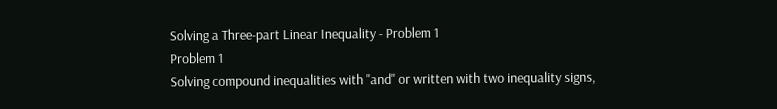Solving a Three-part Linear Inequality - Problem 1
Problem 1
Solving compound inequalities with "and" or written with two inequality signs,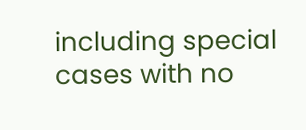including special cases with no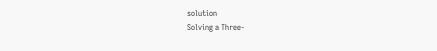solution
Solving a Three-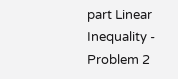part Linear Inequality - Problem 2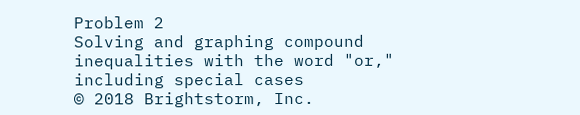Problem 2
Solving and graphing compound inequalities with the word "or," including special cases
© 2018 Brightstorm, Inc.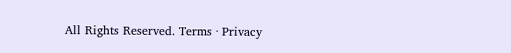All Rights Reserved. Terms · Privacy